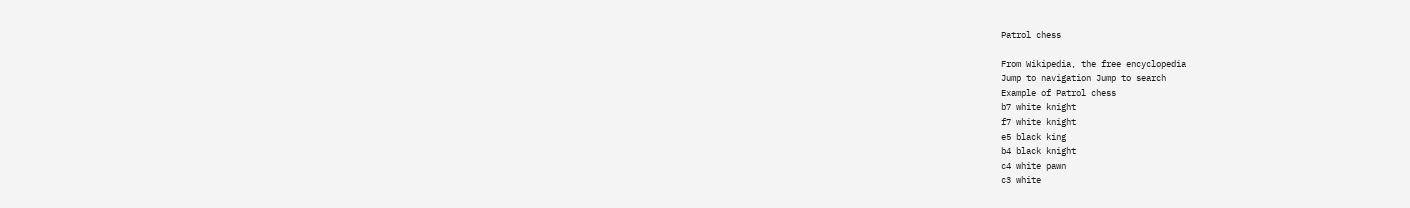Patrol chess

From Wikipedia, the free encyclopedia
Jump to navigation Jump to search
Example of Patrol chess
b7 white knight
f7 white knight
e5 black king
b4 black knight
c4 white pawn
c3 white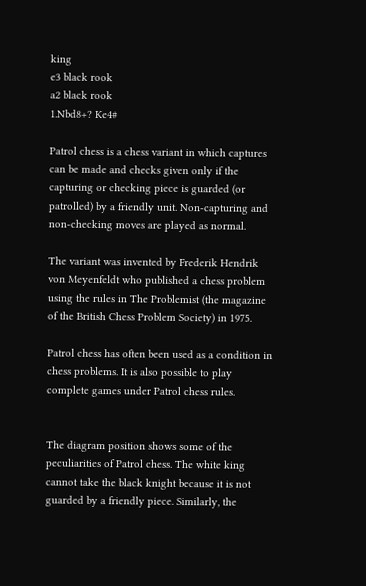king
e3 black rook
a2 black rook
1.Nbd8+? Ke4#

Patrol chess is a chess variant in which captures can be made and checks given only if the capturing or checking piece is guarded (or patrolled) by a friendly unit. Non-capturing and non-checking moves are played as normal.

The variant was invented by Frederik Hendrik von Meyenfeldt who published a chess problem using the rules in The Problemist (the magazine of the British Chess Problem Society) in 1975.

Patrol chess has often been used as a condition in chess problems. It is also possible to play complete games under Patrol chess rules.


The diagram position shows some of the peculiarities of Patrol chess. The white king cannot take the black knight because it is not guarded by a friendly piece. Similarly, the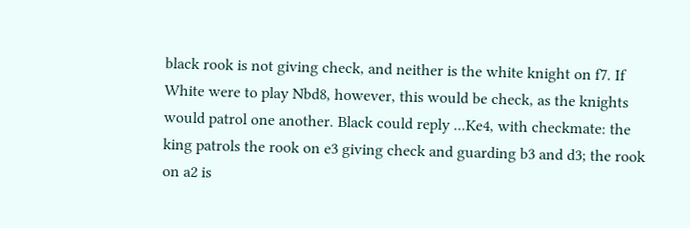black rook is not giving check, and neither is the white knight on f7. If White were to play Nbd8, however, this would be check, as the knights would patrol one another. Black could reply ...Ke4, with checkmate: the king patrols the rook on e3 giving check and guarding b3 and d3; the rook on a2 is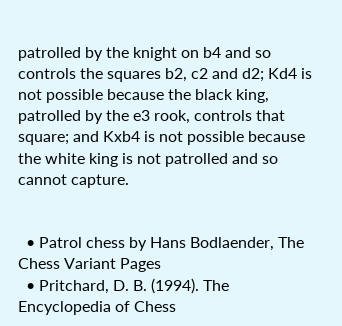patrolled by the knight on b4 and so controls the squares b2, c2 and d2; Kd4 is not possible because the black king, patrolled by the e3 rook, controls that square; and Kxb4 is not possible because the white king is not patrolled and so cannot capture.


  • Patrol chess by Hans Bodlaender, The Chess Variant Pages
  • Pritchard, D. B. (1994). The Encyclopedia of Chess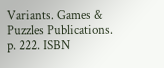Variants. Games & Puzzles Publications. p. 222. ISBN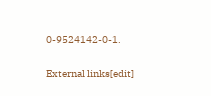0-9524142-0-1.

External links[edit]